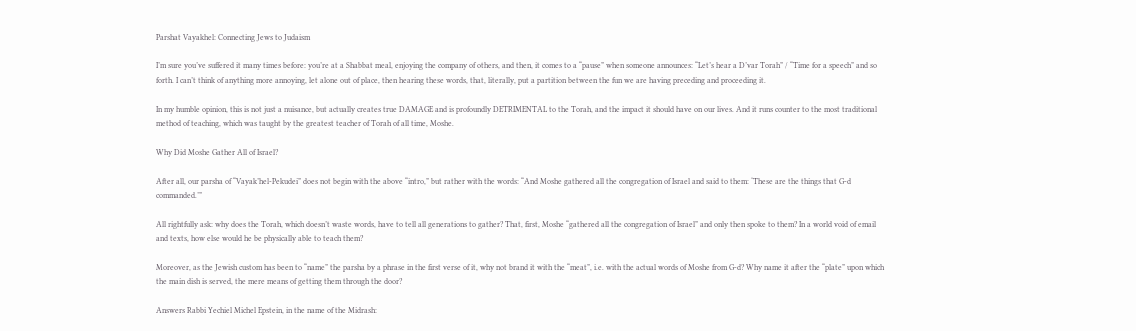Parshat Vayakhel: Connecting Jews to Judaism

I’m sure you’ve suffered it many times before: you’re at a Shabbat meal, enjoying the company of others, and then, it comes to a “pause” when someone announces: “Let’s hear a D’var Torah” / “Time for a speech” and so forth. I can’t think of anything more annoying, let alone out of place, then hearing these words, that, literally, put a partition between the fun we are having preceding and proceeding it.

In my humble opinion, this is not just a nuisance, but actually creates true DAMAGE and is profoundly DETRIMENTAL to the Torah, and the impact it should have on our lives. And it runs counter to the most traditional method of teaching, which was taught by the greatest teacher of Torah of all time, Moshe.

Why Did Moshe Gather All of Israel?

After all, our parsha of “Vayak’hel-Pekudei” does not begin with the above “intro,” but rather with the words: “And Moshe gathered all the congregation of Israel and said to them: ‘These are the things that G-d commanded.’”

All rightfully ask: why does the Torah, which doesn’t waste words, have to tell all generations to gather? That, first, Moshe “gathered all the congregation of Israel” and only then spoke to them? In a world void of email and texts, how else would he be physically able to teach them?

Moreover, as the Jewish custom has been to “name” the parsha by a phrase in the first verse of it, why not brand it with the “meat”, i.e. with the actual words of Moshe from G-d? Why name it after the “plate” upon which the main dish is served, the mere means of getting them through the door?

Answers Rabbi Yechiel Michel Epstein, in the name of the Midrash: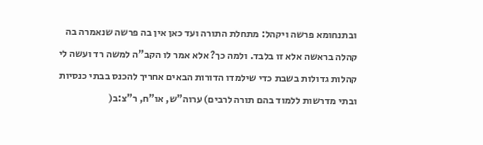ובתנחומא פרשה ויקהל: מתחלת התורה ועד כאן אין בה פרשה שנאמרה בה קהלה בראשה אלא זו בלבד. ולמה כך? אלא אמר לו הקב”ה למשה רד ועשה לי קהלות גדולות בשבת כדי שילמדו הדורות הבאים אחריך להכנס בבתי כנסיות ובתי מדרשות ללמוד בהם תורה לרבים) ערוה”ש, או”ח, ר”צ:ב(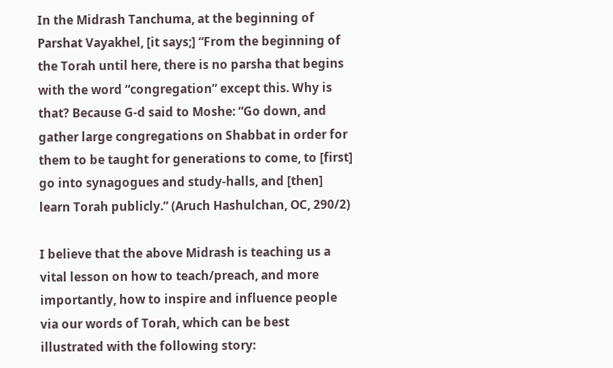In the Midrash Tanchuma, at the beginning of Parshat Vayakhel, [it says;] “From the beginning of the Torah until here, there is no parsha that begins with the word “congregation” except this. Why is that? Because G-d said to Moshe: “Go down, and gather large congregations on Shabbat in order for them to be taught for generations to come, to [first] go into synagogues and study-halls, and [then] learn Torah publicly.” (Aruch Hashulchan, OC, 290/2)

I believe that the above Midrash is teaching us a vital lesson on how to teach/preach, and more importantly, how to inspire and influence people via our words of Torah, which can be best illustrated with the following story: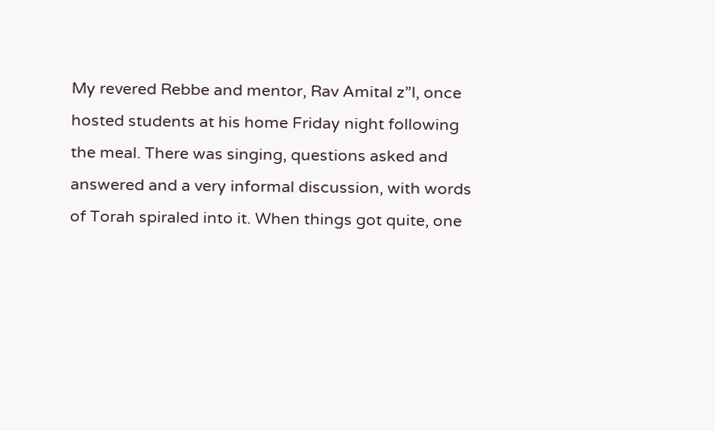My revered Rebbe and mentor, Rav Amital z”l, once hosted students at his home Friday night following the meal. There was singing, questions asked and answered and a very informal discussion, with words of Torah spiraled into it. When things got quite, one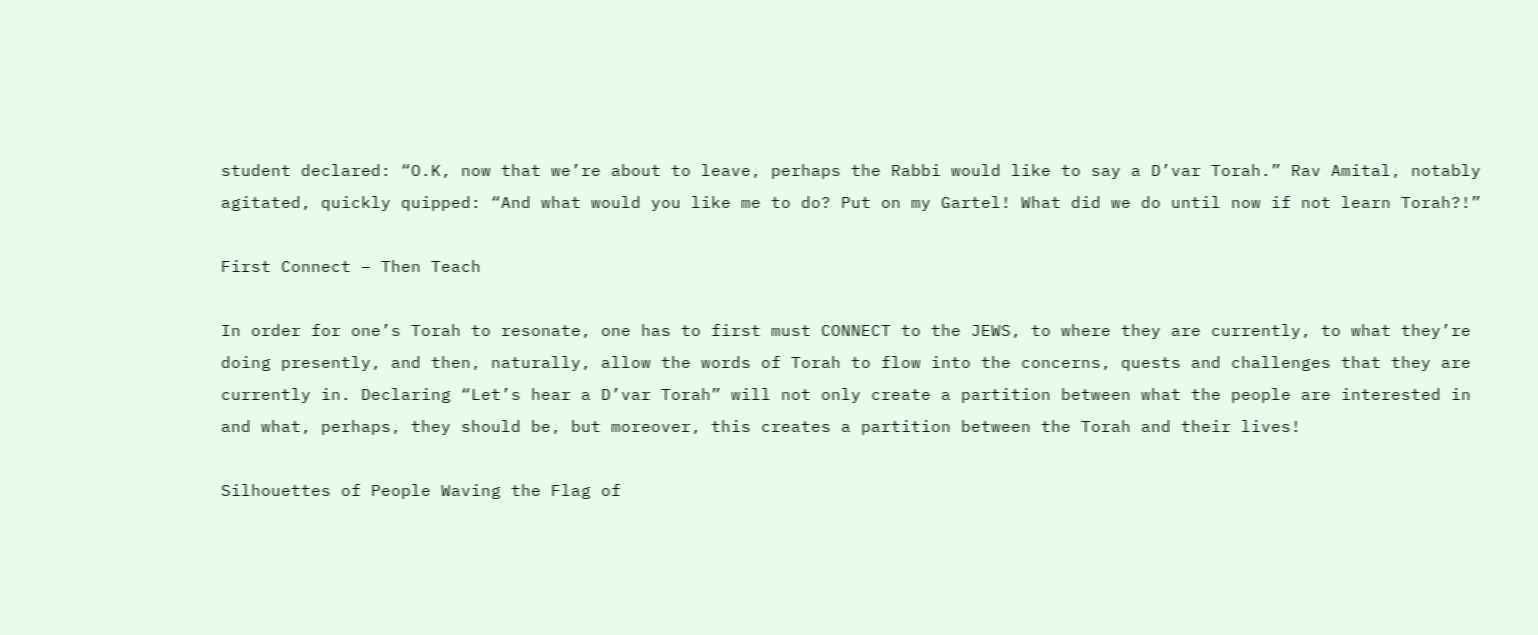student declared: “O.K, now that we’re about to leave, perhaps the Rabbi would like to say a D’var Torah.” Rav Amital, notably agitated, quickly quipped: “And what would you like me to do? Put on my Gartel! What did we do until now if not learn Torah?!”

First Connect – Then Teach

In order for one’s Torah to resonate, one has to first must CONNECT to the JEWS, to where they are currently, to what they’re doing presently, and then, naturally, allow the words of Torah to flow into the concerns, quests and challenges that they are currently in. Declaring “Let’s hear a D’var Torah” will not only create a partition between what the people are interested in and what, perhaps, they should be, but moreover, this creates a partition between the Torah and their lives!

Silhouettes of People Waving the Flag of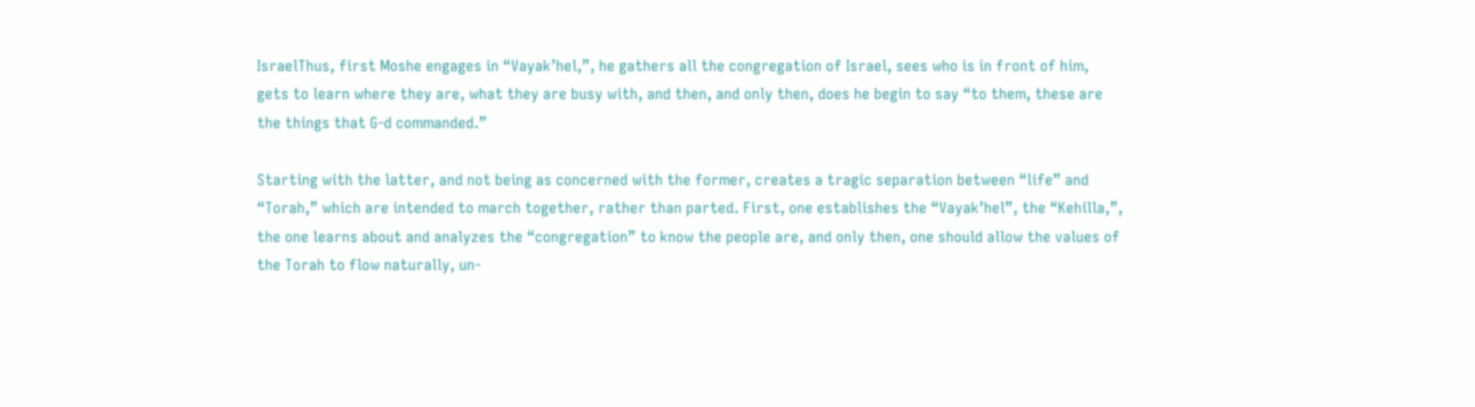IsraelThus, first Moshe engages in “Vayak’hel,”, he gathers all the congregation of Israel, sees who is in front of him, gets to learn where they are, what they are busy with, and then, and only then, does he begin to say “to them, these are the things that G-d commanded.”

Starting with the latter, and not being as concerned with the former, creates a tragic separation between “life” and “Torah,” which are intended to march together, rather than parted. First, one establishes the “Vayak’hel”, the “Kehilla,”, the one learns about and analyzes the “congregation” to know the people are, and only then, one should allow the values of the Torah to flow naturally, un-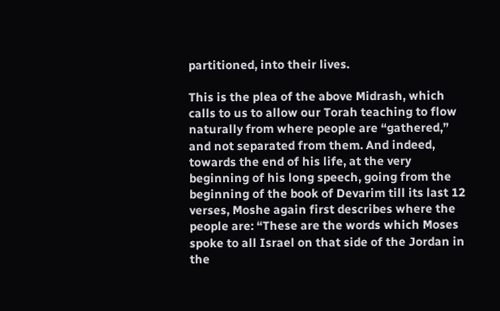partitioned, into their lives.

This is the plea of the above Midrash, which calls to us to allow our Torah teaching to flow naturally from where people are “gathered,” and not separated from them. And indeed, towards the end of his life, at the very beginning of his long speech, going from the beginning of the book of Devarim till its last 12 verses, Moshe again first describes where the people are: “These are the words which Moses spoke to all Israel on that side of the Jordan in the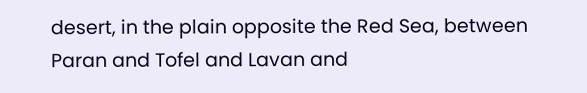desert, in the plain opposite the Red Sea, between Paran and Tofel and Lavan and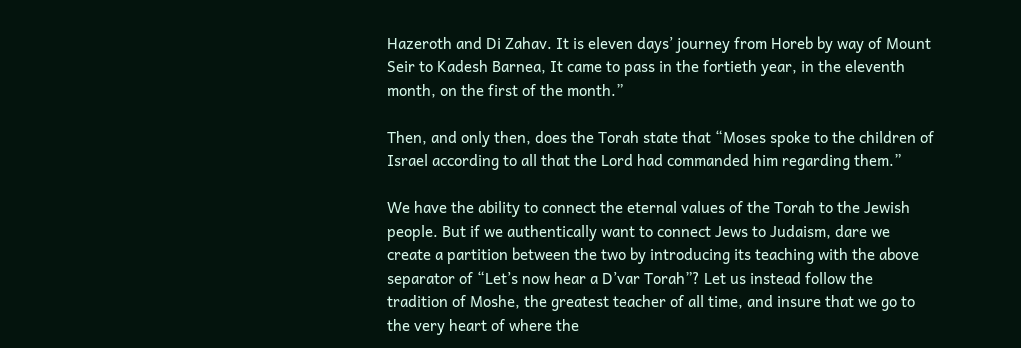Hazeroth and Di Zahav. It is eleven days’ journey from Horeb by way of Mount Seir to Kadesh Barnea, It came to pass in the fortieth year, in the eleventh month, on the first of the month.”

Then, and only then, does the Torah state that “Moses spoke to the children of Israel according to all that the Lord had commanded him regarding them.”

We have the ability to connect the eternal values of the Torah to the Jewish people. But if we authentically want to connect Jews to Judaism, dare we create a partition between the two by introducing its teaching with the above separator of “Let’s now hear a D’var Torah”? Let us instead follow the tradition of Moshe, the greatest teacher of all time, and insure that we go to the very heart of where the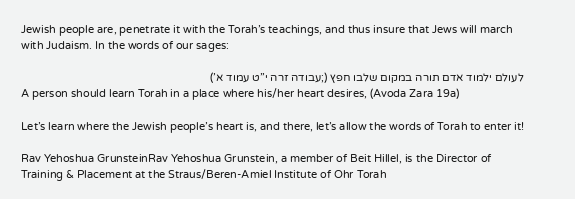Jewish people are, penetrate it with the Torah’s teachings, and thus insure that Jews will march with Judaism. In the words of our sages:

לעולם ילמוד אדם תורה במקום שלבו חפץ (;עבודה זרה י”ט עמוד א’)
A person should learn Torah in a place where his/her heart desires, (Avoda Zara 19a)

Let’s learn where the Jewish people’s heart is, and there, let’s allow the words of Torah to enter it!

Rav Yehoshua GrunsteinRav Yehoshua Grunstein, a member of Beit Hillel, is the Director of Training & Placement at the Straus/Beren-Amiel Institute of Ohr Torah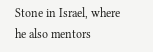Stone in Israel, where he also mentors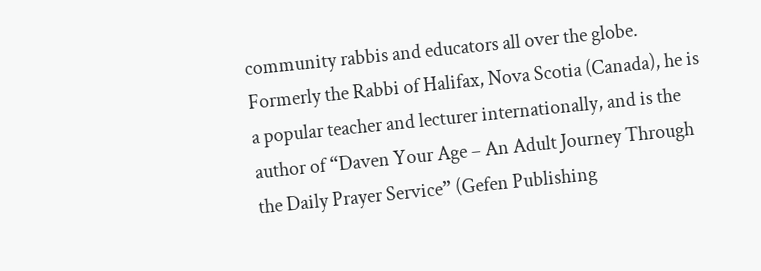community rabbis and educators all over the globe. Formerly the Rabbi of Halifax, Nova Scotia (Canada), he is a popular teacher and lecturer internationally, and is the author of “Daven Your Age – An Adult Journey Through the Daily Prayer Service” (Gefen Publishing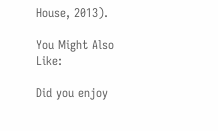House, 2013).

You Might Also Like:

Did you enjoy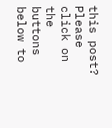this post? Please click on the buttons below to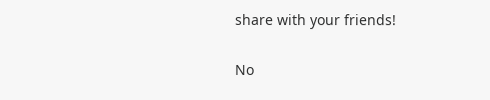share with your friends!

No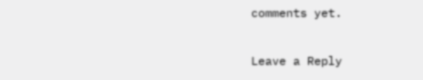comments yet.

Leave a Reply